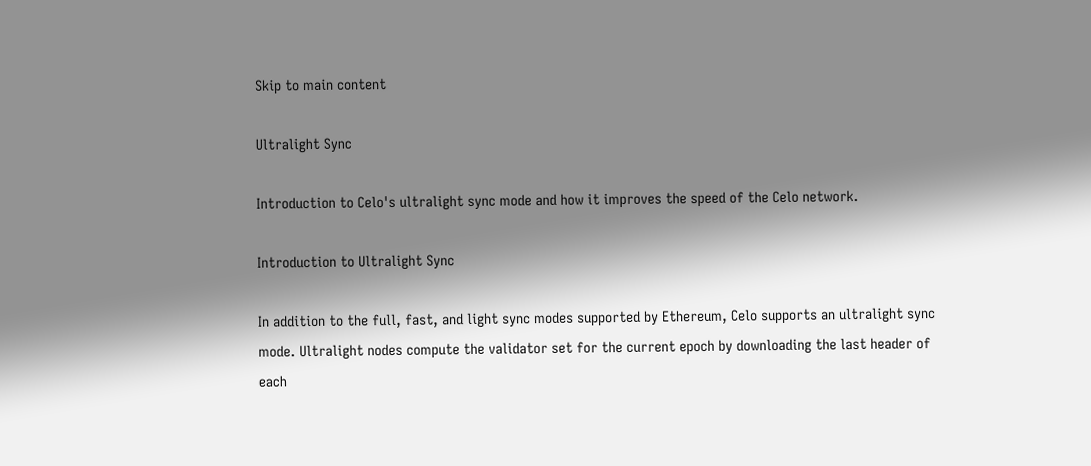Skip to main content

Ultralight Sync

Introduction to Celo's ultralight sync mode and how it improves the speed of the Celo network.

Introduction to Ultralight Sync

In addition to the full, fast, and light sync modes supported by Ethereum, Celo supports an ultralight sync mode. Ultralight nodes compute the validator set for the current epoch by downloading the last header of each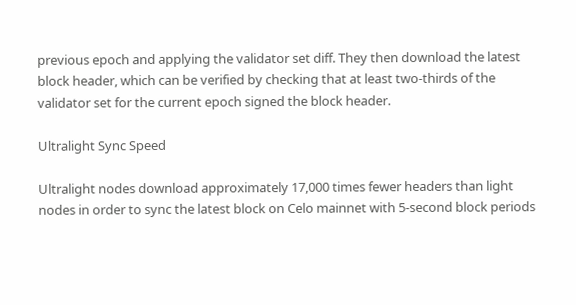previous epoch and applying the validator set diff. They then download the latest block header, which can be verified by checking that at least two-thirds of the validator set for the current epoch signed the block header.

Ultralight Sync Speed

Ultralight nodes download approximately 17,000 times fewer headers than light nodes in order to sync the latest block on Celo mainnet with 5-second block periods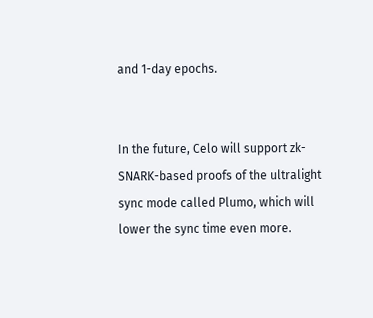and 1-day epochs.


In the future, Celo will support zk-SNARK-based proofs of the ultralight sync mode called Plumo, which will lower the sync time even more.